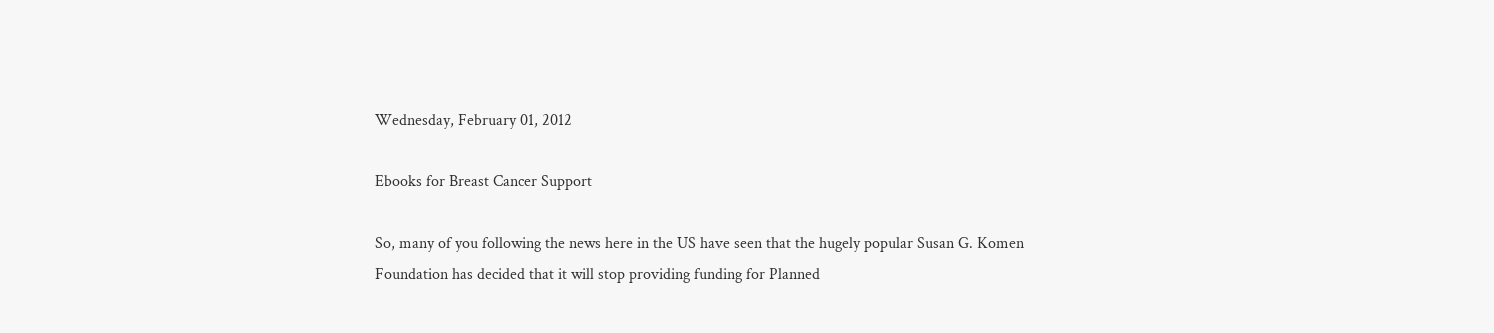Wednesday, February 01, 2012

Ebooks for Breast Cancer Support

So, many of you following the news here in the US have seen that the hugely popular Susan G. Komen Foundation has decided that it will stop providing funding for Planned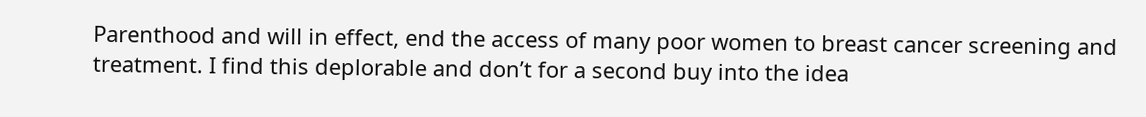Parenthood and will in effect, end the access of many poor women to breast cancer screening and treatment. I find this deplorable and don’t for a second buy into the idea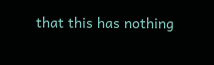that this has nothing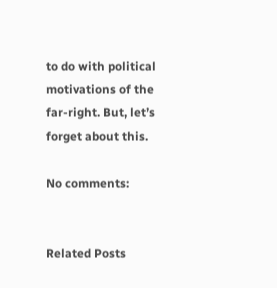to do with political motivations of the far-right. But, let’s forget about this.

No comments:


Related Posts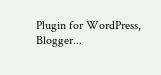Plugin for WordPress, Blogger...